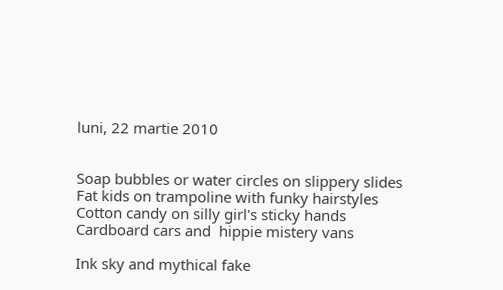luni, 22 martie 2010


Soap bubbles or water circles on slippery slides
Fat kids on trampoline with funky hairstyles
Cotton candy on silly girl's sticky hands
Cardboard cars and  hippie mistery vans

Ink sky and mythical fake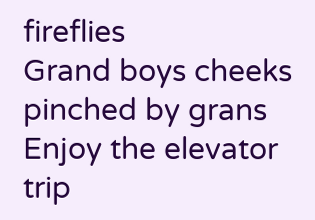fireflies
Grand boys cheeks pinched by grans
Enjoy the elevator trip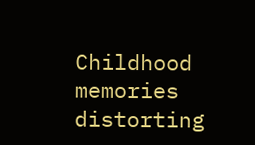Childhood memories distorting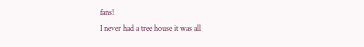fans!
I never had a tree house it was all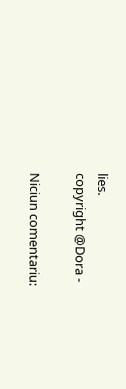lies.
copyright @Dora -

Niciun comentariu: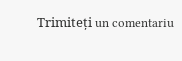Trimiteți un comentariu